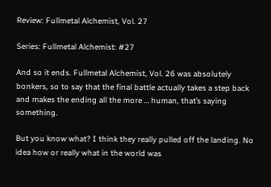Review: Fullmetal Alchemist, Vol. 27

Series: Fullmetal Alchemist: #27

And so it ends. Fullmetal Alchemist, Vol. 26 was absolutely bonkers, so to say that the final battle actually takes a step back and makes the ending all the more … human, that’s saying something.

But you know what? I think they really pulled off the landing. No idea how or really what in the world was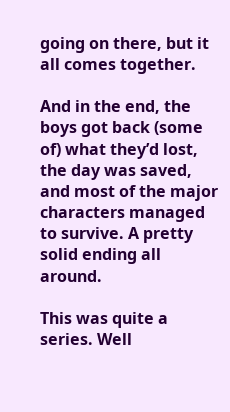going on there, but it all comes together.

And in the end, the boys got back (some of) what they’d lost, the day was saved, and most of the major characters managed to survive. A pretty solid ending all around.

This was quite a series. Well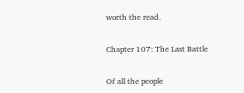worth the read.


Chapter 107: The Last Battle


Of all the people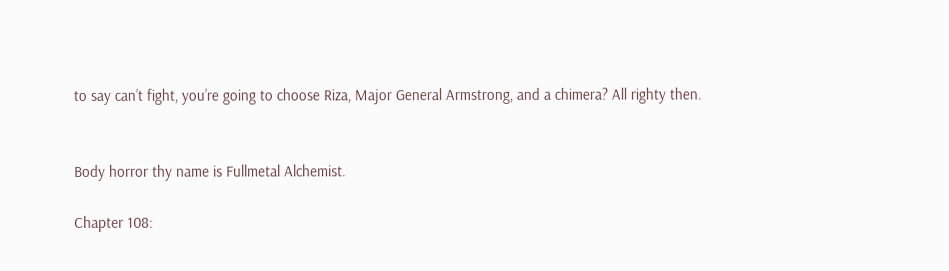to say can’t fight, you’re going to choose Riza, Major General Armstrong, and a chimera? All righty then.


Body horror thy name is Fullmetal Alchemist.

Chapter 108: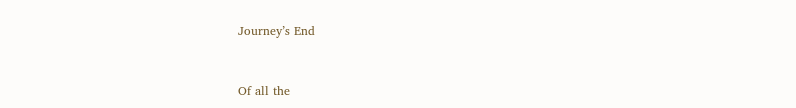Journey’s End


Of all the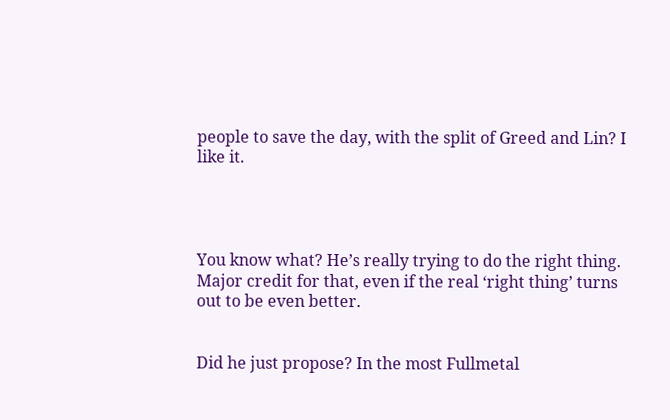people to save the day, with the split of Greed and Lin? I like it.




You know what? He’s really trying to do the right thing. Major credit for that, even if the real ‘right thing’ turns out to be even better.


Did he just propose? In the most Fullmetal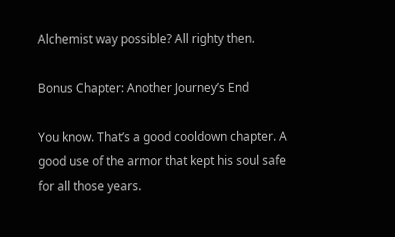Alchemist way possible? All righty then.

Bonus Chapter: Another Journey’s End

You know. That’s a good cooldown chapter. A good use of the armor that kept his soul safe for all those years.